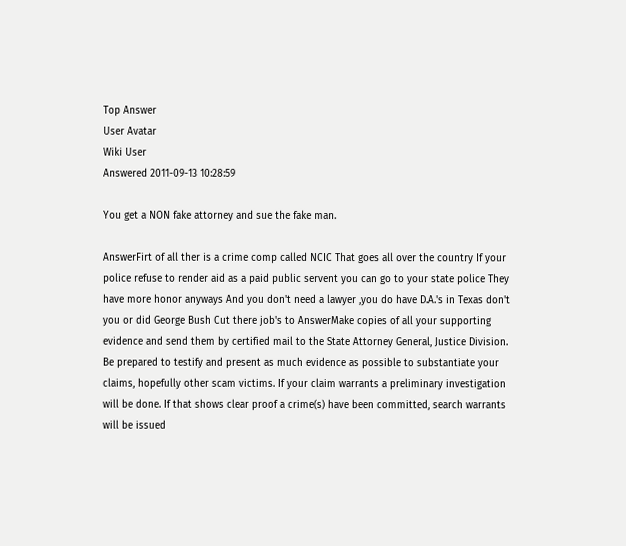Top Answer
User Avatar
Wiki User
Answered 2011-09-13 10:28:59

You get a NON fake attorney and sue the fake man.

AnswerFirt of all ther is a crime comp called NCIC That goes all over the country If your police refuse to render aid as a paid public servent you can go to your state police They have more honor anyways And you don't need a lawyer ,you do have D.A.'s in Texas don't you or did George Bush Cut there job's to AnswerMake copies of all your supporting evidence and send them by certified mail to the State Attorney General, Justice Division. Be prepared to testify and present as much evidence as possible to substantiate your claims, hopefully other scam victims. If your claim warrants a preliminary investigation will be done. If that shows clear proof a crime(s) have been committed, search warrants will be issued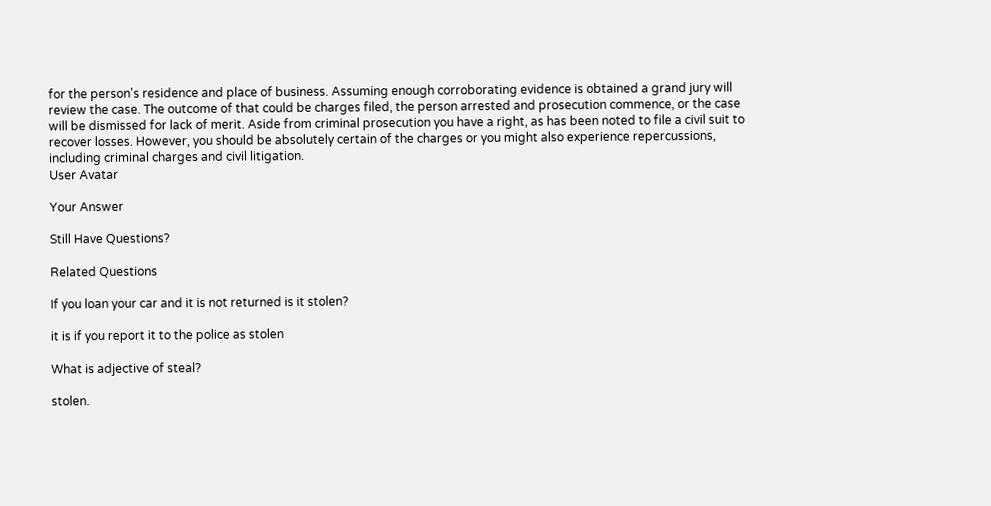for the person's residence and place of business. Assuming enough corroborating evidence is obtained a grand jury will review the case. The outcome of that could be charges filed, the person arrested and prosecution commence, or the case will be dismissed for lack of merit. Aside from criminal prosecution you have a right, as has been noted to file a civil suit to recover losses. However, you should be absolutely certain of the charges or you might also experience repercussions, including criminal charges and civil litigation.
User Avatar

Your Answer

Still Have Questions?

Related Questions

If you loan your car and it is not returned is it stolen?

it is if you report it to the police as stolen

What is adjective of steal?

stolen.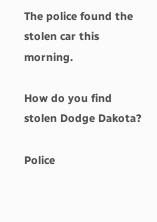The police found the stolen car this morning.

How do you find stolen Dodge Dakota?

Police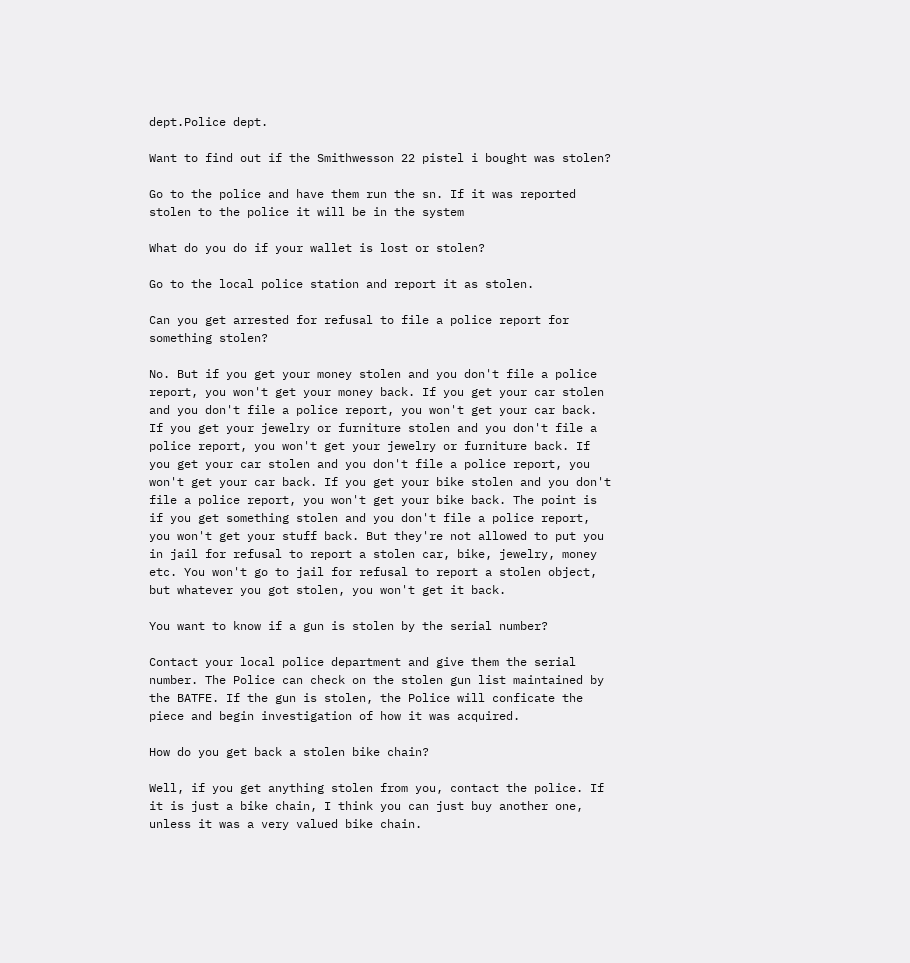dept.Police dept.

Want to find out if the Smithwesson 22 pistel i bought was stolen?

Go to the police and have them run the sn. If it was reported stolen to the police it will be in the system

What do you do if your wallet is lost or stolen?

Go to the local police station and report it as stolen.

Can you get arrested for refusal to file a police report for something stolen?

No. But if you get your money stolen and you don't file a police report, you won't get your money back. If you get your car stolen and you don't file a police report, you won't get your car back. If you get your jewelry or furniture stolen and you don't file a police report, you won't get your jewelry or furniture back. If you get your car stolen and you don't file a police report, you won't get your car back. If you get your bike stolen and you don't file a police report, you won't get your bike back. The point is if you get something stolen and you don't file a police report, you won't get your stuff back. But they're not allowed to put you in jail for refusal to report a stolen car, bike, jewelry, money etc. You won't go to jail for refusal to report a stolen object, but whatever you got stolen, you won't get it back.

You want to know if a gun is stolen by the serial number?

Contact your local police department and give them the serial number. The Police can check on the stolen gun list maintained by the BATFE. If the gun is stolen, the Police will conficate the piece and begin investigation of how it was acquired.

How do you get back a stolen bike chain?

Well, if you get anything stolen from you, contact the police. If it is just a bike chain, I think you can just buy another one, unless it was a very valued bike chain.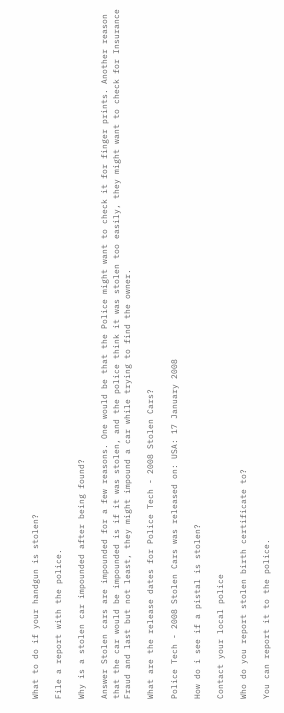What to do if your handgun is stolen?

File a report with the police.

Why is a stolen car impounded after being found?

Answer Stolen cars are impounded for a few reasons. One would be that the Police might want to check it for finger prints. Another reason that the car would be impounded is if it was stolen, and the police think it was stolen too easily, they might want to check for Insurance Fraud and last but not least, they might impound a car while trying to find the owner.

What are the release dates for Police Tech - 2008 Stolen Cars?

Police Tech - 2008 Stolen Cars was released on: USA: 17 January 2008

How do i see if a pistal is stolen?

Contact your local police

Who do you report stolen birth certificate to?

You can report it to the police.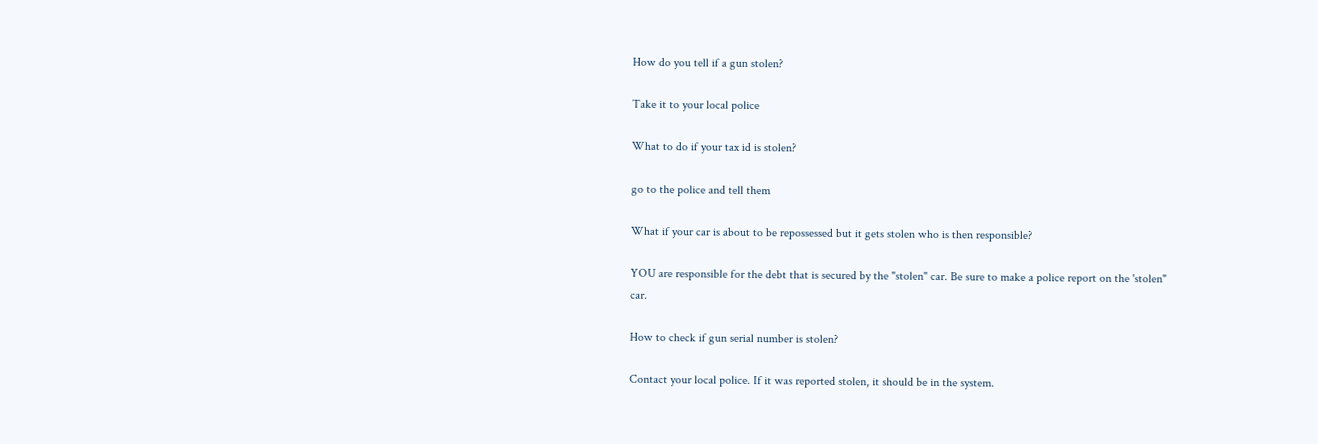How do you tell if a gun stolen?

Take it to your local police

What to do if your tax id is stolen?

go to the police and tell them

What if your car is about to be repossessed but it gets stolen who is then responsible?

YOU are responsible for the debt that is secured by the "stolen" car. Be sure to make a police report on the 'stolen" car.

How to check if gun serial number is stolen?

Contact your local police. If it was reported stolen, it should be in the system.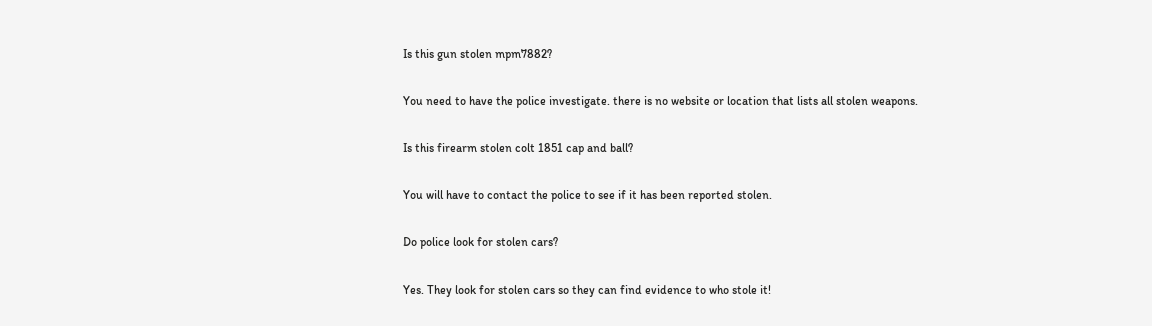Is this gun stolen mpm7882?

You need to have the police investigate. there is no website or location that lists all stolen weapons.

Is this firearm stolen colt 1851 cap and ball?

You will have to contact the police to see if it has been reported stolen.

Do police look for stolen cars?

Yes. They look for stolen cars so they can find evidence to who stole it!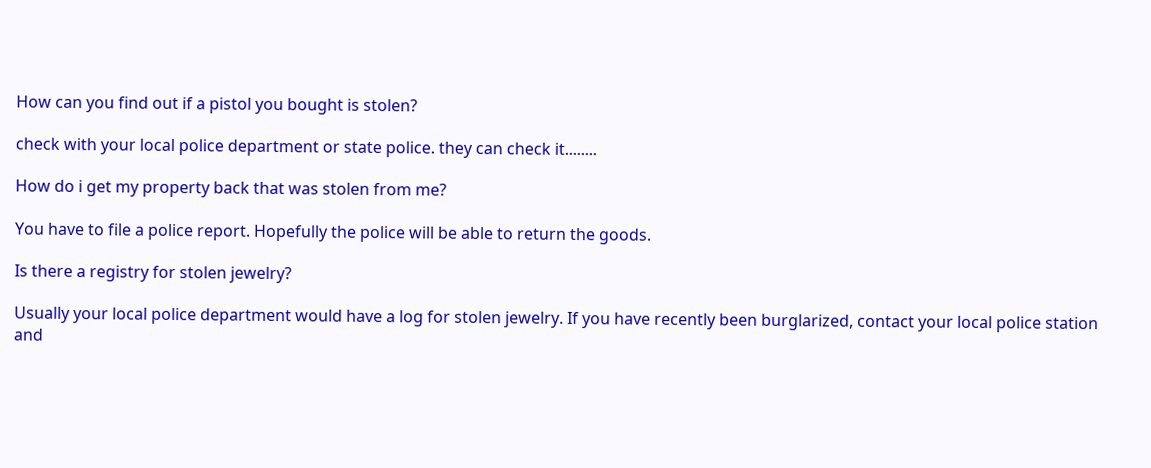How can you find out if a pistol you bought is stolen?

check with your local police department or state police. they can check it........

How do i get my property back that was stolen from me?

You have to file a police report. Hopefully the police will be able to return the goods.

Is there a registry for stolen jewelry?

Usually your local police department would have a log for stolen jewelry. If you have recently been burglarized, contact your local police station and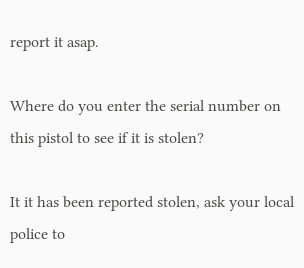report it asap.

Where do you enter the serial number on this pistol to see if it is stolen?

It it has been reported stolen, ask your local police to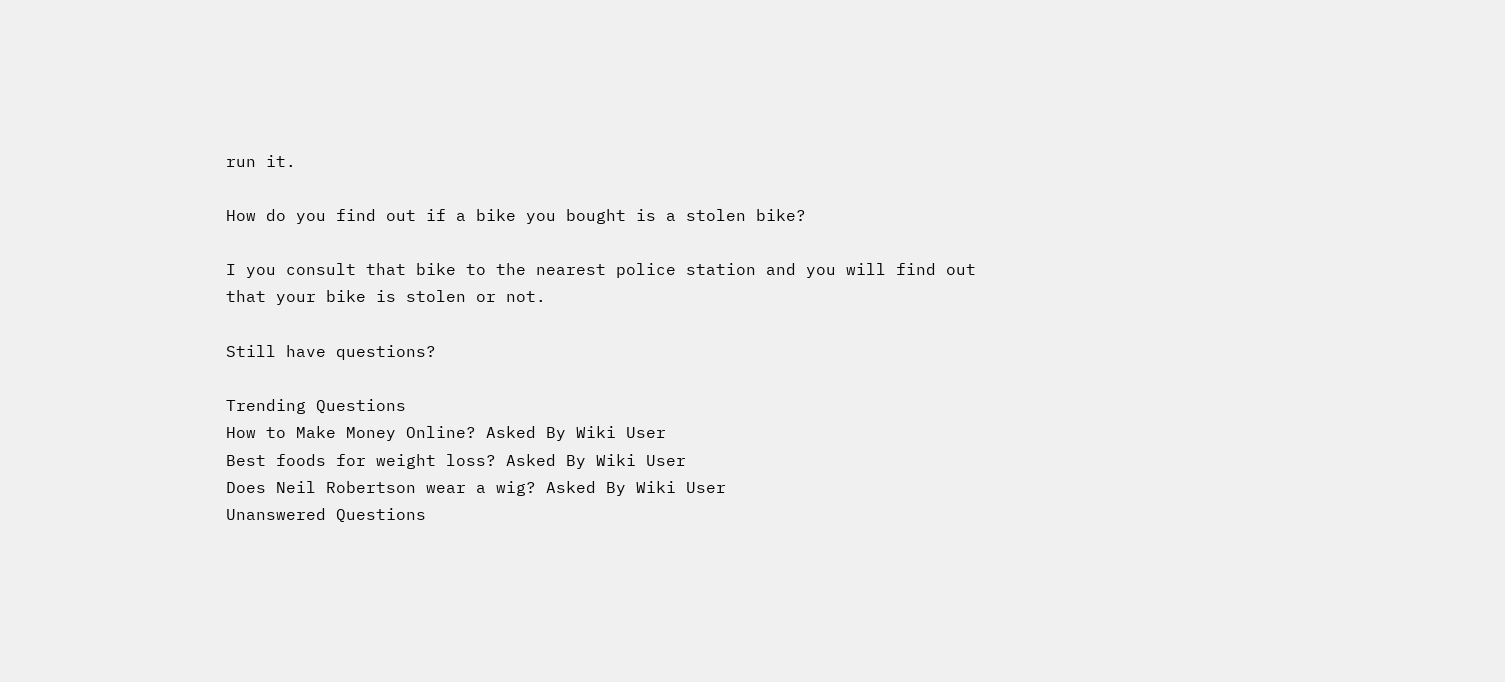run it.

How do you find out if a bike you bought is a stolen bike?

I you consult that bike to the nearest police station and you will find out that your bike is stolen or not.

Still have questions?

Trending Questions
How to Make Money Online? Asked By Wiki User
Best foods for weight loss? Asked By Wiki User
Does Neil Robertson wear a wig? Asked By Wiki User
Unanswered Questions